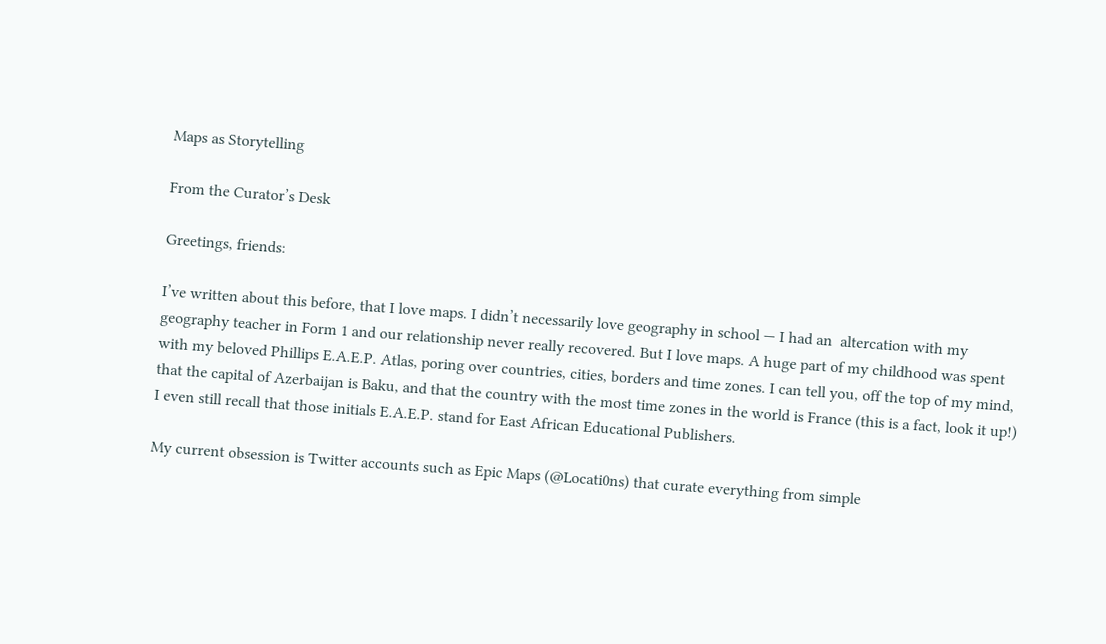Maps as Storytelling

From the Curator’s Desk

Greetings, friends:

I’ve written about this before, that I love maps. I didn’t necessarily love geography in school — I had an  altercation with my geography teacher in Form 1 and our relationship never really recovered. But I love maps. A huge part of my childhood was spent with my beloved Phillips E.A.E.P. Atlas, poring over countries, cities, borders and time zones. I can tell you, off the top of my mind, that the capital of Azerbaijan is Baku, and that the country with the most time zones in the world is France (this is a fact, look it up!) I even still recall that those initials E.A.E.P. stand for East African Educational Publishers.

My current obsession is Twitter accounts such as Epic Maps (@Locati0ns) that curate everything from simple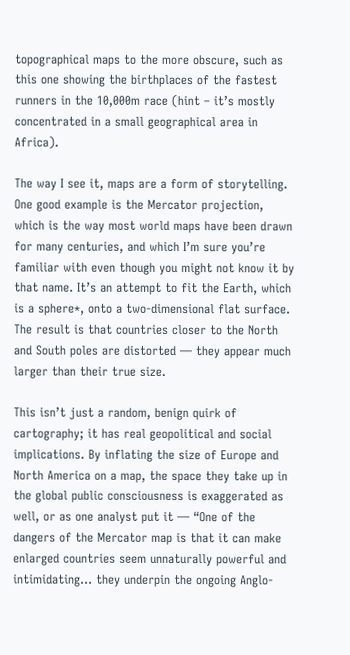topographical maps to the more obscure, such as this one showing the birthplaces of the fastest runners in the 10,000m race (hint – it’s mostly concentrated in a small geographical area in Africa).

The way I see it, maps are a form of storytelling. One good example is the Mercator projection, which is the way most world maps have been drawn for many centuries, and which I’m sure you’re familiar with even though you might not know it by that name. It’s an attempt to fit the Earth, which is a sphere*, onto a two-dimensional flat surface. The result is that countries closer to the North and South poles are distorted — they appear much larger than their true size.

This isn’t just a random, benign quirk of cartography; it has real geopolitical and social implications. By inflating the size of Europe and North America on a map, the space they take up in the global public consciousness is exaggerated as well, or as one analyst put it — “One of the dangers of the Mercator map is that it can make enlarged countries seem unnaturally powerful and intimidating… they underpin the ongoing Anglo-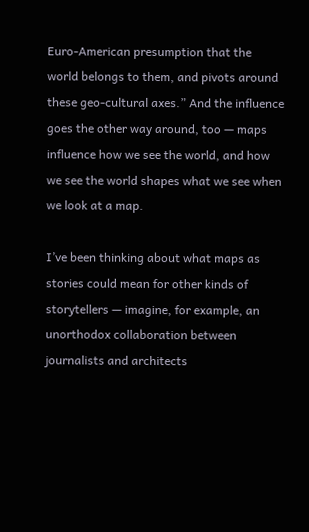Euro-American presumption that the world belongs to them, and pivots around these geo-cultural axes.” And the influence goes the other way around, too — maps influence how we see the world, and how we see the world shapes what we see when we look at a map.

I’ve been thinking about what maps as stories could mean for other kinds of storytellers — imagine, for example, an unorthodox collaboration between journalists and architects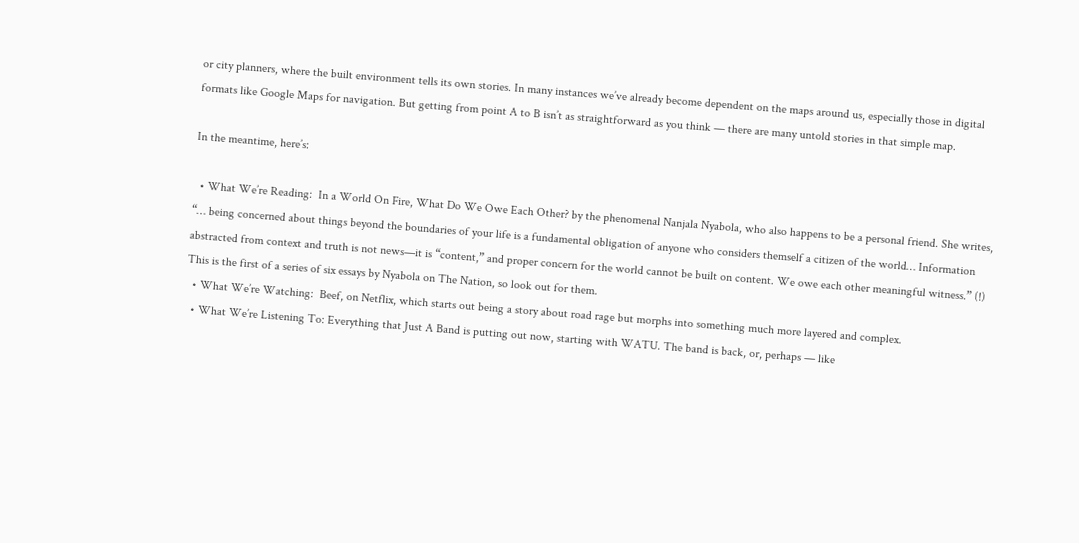or city planners, where the built environment tells its own stories. In many instances we’ve already become dependent on the maps around us, especially those in digital formats like Google Maps for navigation. But getting from point A to B isn’t as straightforward as you think — there are many untold stories in that simple map.

In the meantime, here’s:

  • What We’re Reading:  In a World On Fire, What Do We Owe Each Other? by the phenomenal Nanjala Nyabola, who also happens to be a personal friend. She writes, “… being concerned about things beyond the boundaries of your life is a fundamental obligation of anyone who considers themself a citizen of the world… Information abstracted from context and truth is not news—it is “content,” and proper concern for the world cannot be built on content. We owe each other meaningful witness.” (!) This is the first of a series of six essays by Nyabola on The Nation, so look out for them.
  • What We’re Watching:  Beef, on Netflix, which starts out being a story about road rage but morphs into something much more layered and complex.
  • What We’re Listening To: Everything that Just A Band is putting out now, starting with WATU. The band is back, or, perhaps — like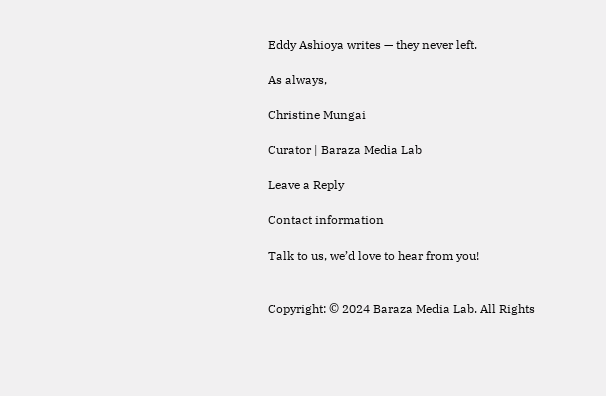Eddy Ashioya writes — they never left.

As always,

Christine Mungai

Curator | Baraza Media Lab

Leave a Reply

Contact information

Talk to us, we’d love to hear from you!


Copyright: © 2024 Baraza Media Lab. All Rights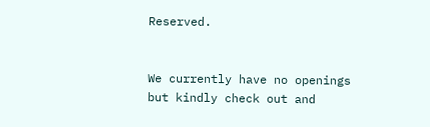Reserved.


We currently have no openings but kindly check out and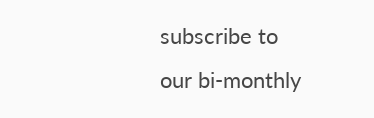subscribe to our bi-monthly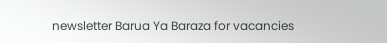newsletter Barua Ya Baraza for vacancies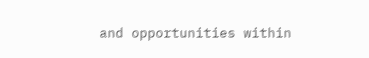and opportunities within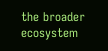the broader ecosystem